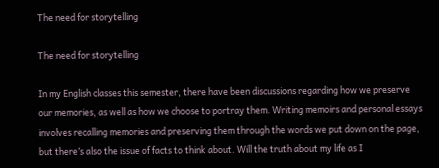The need for storytelling

The need for storytelling

In my English classes this semester, there have been discussions regarding how we preserve our memories, as well as how we choose to portray them. Writing memoirs and personal essays involves recalling memories and preserving them through the words we put down on the page, but there’s also the issue of facts to think about. Will the truth about my life as I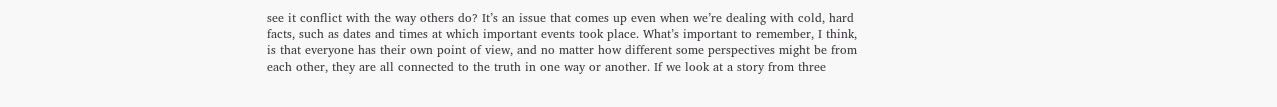see it conflict with the way others do? It’s an issue that comes up even when we’re dealing with cold, hard facts, such as dates and times at which important events took place. What’s important to remember, I think, is that everyone has their own point of view, and no matter how different some perspectives might be from each other, they are all connected to the truth in one way or another. If we look at a story from three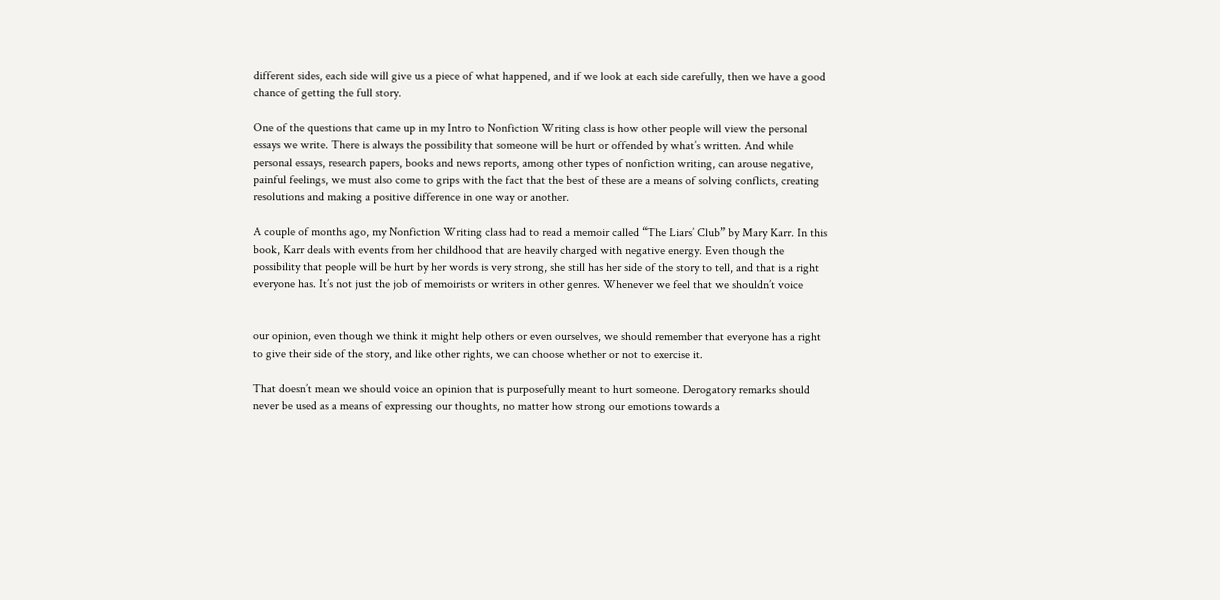different sides, each side will give us a piece of what happened, and if we look at each side carefully, then we have a good chance of getting the full story.

One of the questions that came up in my Intro to Nonfiction Writing class is how other people will view the personal essays we write. There is always the possibility that someone will be hurt or offended by what’s written. And while personal essays, research papers, books and news reports, among other types of nonfiction writing, can arouse negative, painful feelings, we must also come to grips with the fact that the best of these are a means of solving conflicts, creating resolutions and making a positive difference in one way or another.

A couple of months ago, my Nonfiction Writing class had to read a memoir called “The Liars’ Club” by Mary Karr. In this book, Karr deals with events from her childhood that are heavily charged with negative energy. Even though the possibility that people will be hurt by her words is very strong, she still has her side of the story to tell, and that is a right everyone has. It’s not just the job of memoirists or writers in other genres. Whenever we feel that we shouldn’t voice


our opinion, even though we think it might help others or even ourselves, we should remember that everyone has a right to give their side of the story, and like other rights, we can choose whether or not to exercise it.

That doesn’t mean we should voice an opinion that is purposefully meant to hurt someone. Derogatory remarks should never be used as a means of expressing our thoughts, no matter how strong our emotions towards a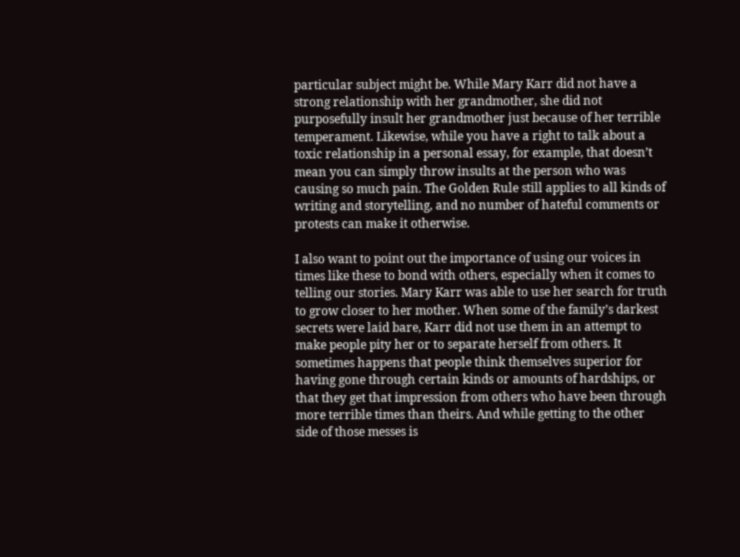particular subject might be. While Mary Karr did not have a strong relationship with her grandmother, she did not purposefully insult her grandmother just because of her terrible temperament. Likewise, while you have a right to talk about a toxic relationship in a personal essay, for example, that doesn’t mean you can simply throw insults at the person who was causing so much pain. The Golden Rule still applies to all kinds of writing and storytelling, and no number of hateful comments or protests can make it otherwise.

I also want to point out the importance of using our voices in times like these to bond with others, especially when it comes to telling our stories. Mary Karr was able to use her search for truth to grow closer to her mother. When some of the family’s darkest secrets were laid bare, Karr did not use them in an attempt to make people pity her or to separate herself from others. It sometimes happens that people think themselves superior for having gone through certain kinds or amounts of hardships, or that they get that impression from others who have been through more terrible times than theirs. And while getting to the other side of those messes is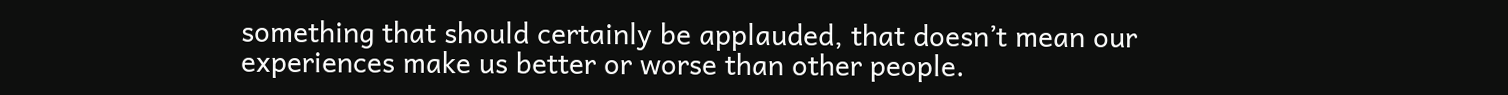something that should certainly be applauded, that doesn’t mean our experiences make us better or worse than other people.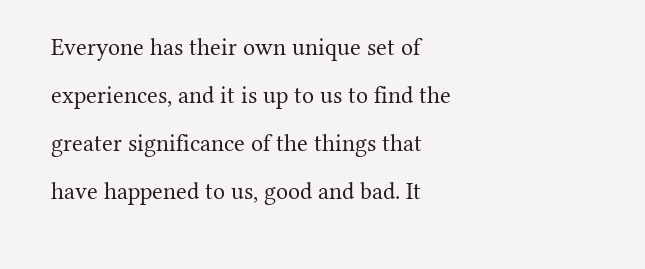Everyone has their own unique set of experiences, and it is up to us to find the greater significance of the things that have happened to us, good and bad. It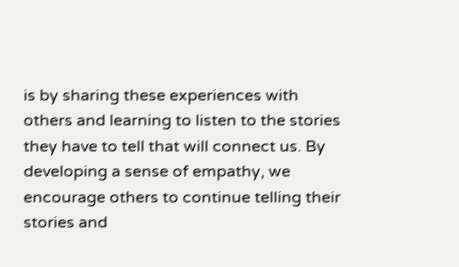is by sharing these experiences with others and learning to listen to the stories they have to tell that will connect us. By developing a sense of empathy, we encourage others to continue telling their stories and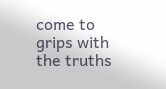come to grips with the truths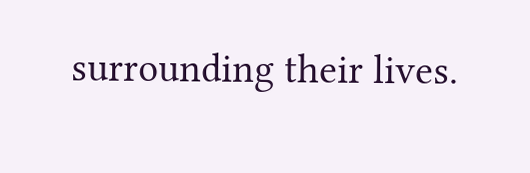surrounding their lives.